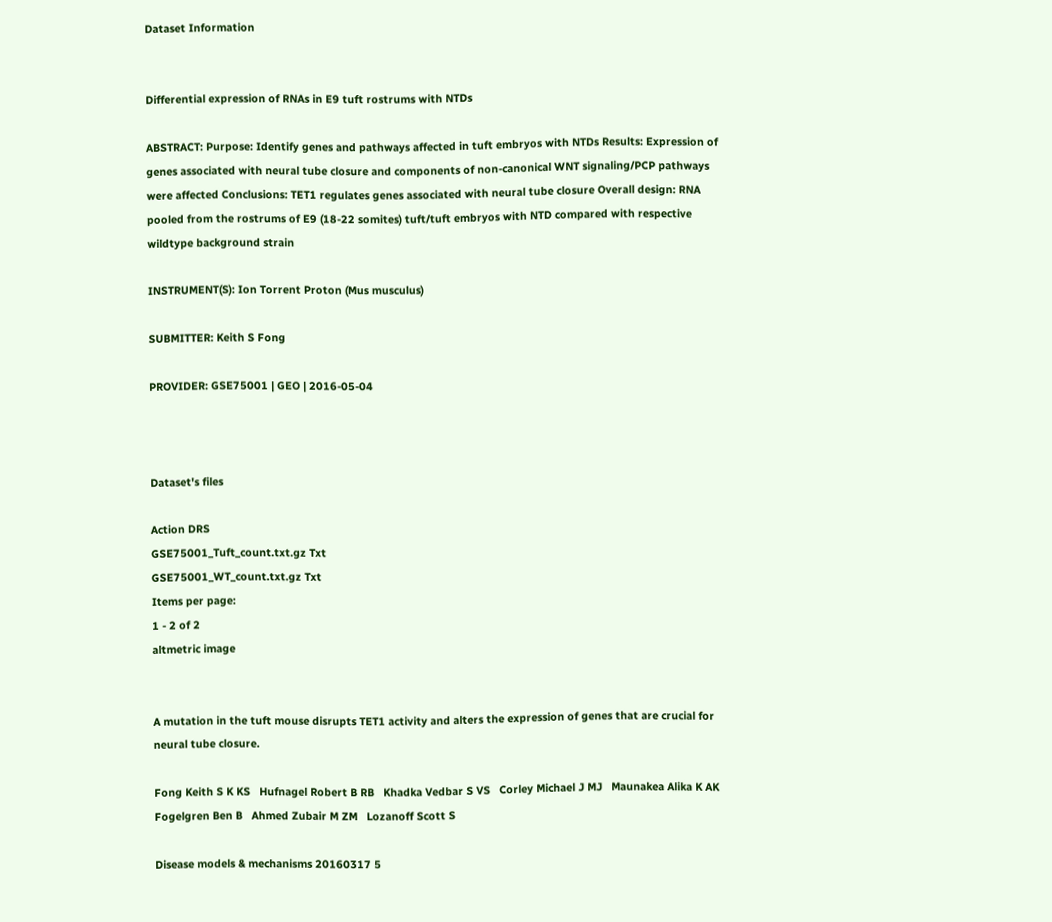Dataset Information


Differential expression of RNAs in E9 tuft rostrums with NTDs

ABSTRACT: Purpose: Identify genes and pathways affected in tuft embryos with NTDs Results: Expression of genes associated with neural tube closure and components of non-canonical WNT signaling/PCP pathways were affected Conclusions: TET1 regulates genes associated with neural tube closure Overall design: RNA pooled from the rostrums of E9 (18-22 somites) tuft/tuft embryos with NTD compared with respective wildtype background strain

INSTRUMENT(S): Ion Torrent Proton (Mus musculus)

SUBMITTER: Keith S Fong

PROVIDER: GSE75001 | GEO | 2016-05-04



Dataset's files

Action DRS
GSE75001_Tuft_count.txt.gz Txt
GSE75001_WT_count.txt.gz Txt
Items per page:
1 - 2 of 2
altmetric image


A mutation in the tuft mouse disrupts TET1 activity and alters the expression of genes that are crucial for neural tube closure.

Fong Keith S K KS   Hufnagel Robert B RB   Khadka Vedbar S VS   Corley Michael J MJ   Maunakea Alika K AK   Fogelgren Ben B   Ahmed Zubair M ZM   Lozanoff Scott S

Disease models & mechanisms 20160317 5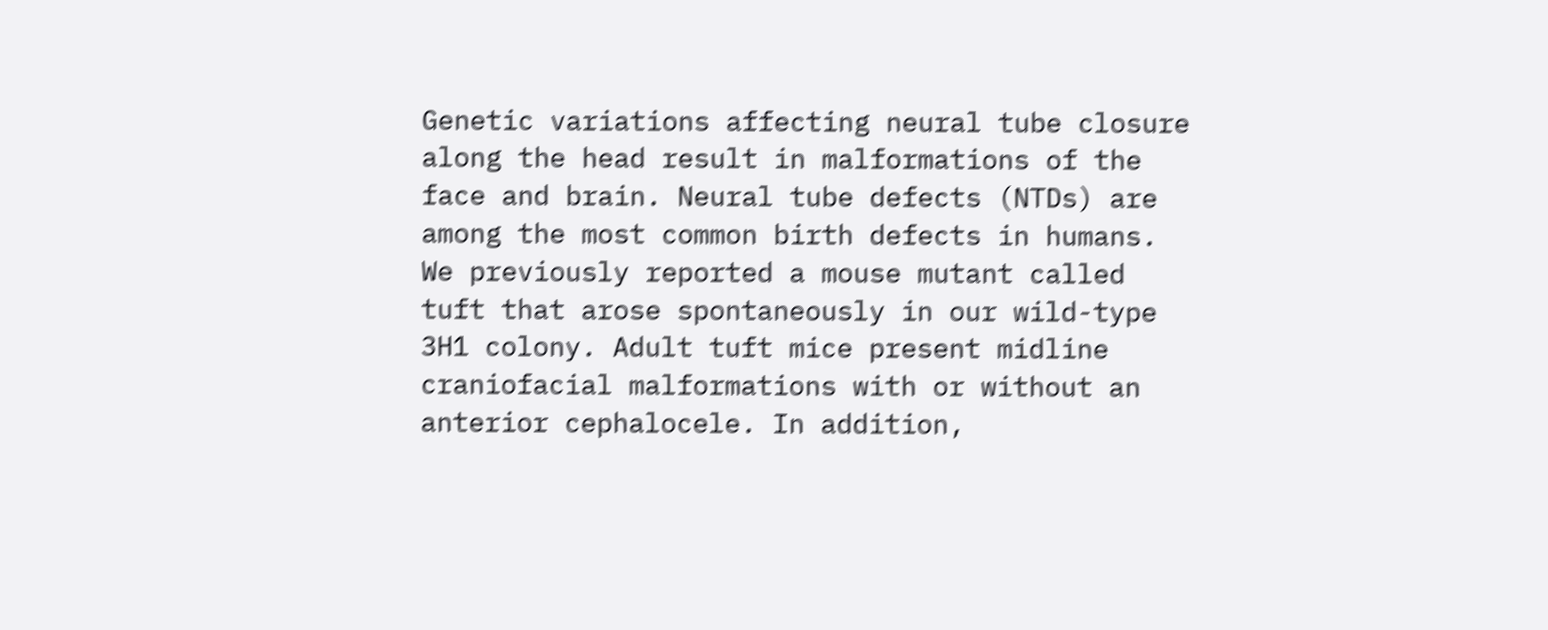Genetic variations affecting neural tube closure along the head result in malformations of the face and brain. Neural tube defects (NTDs) are among the most common birth defects in humans. We previously reported a mouse mutant called tuft that arose spontaneously in our wild-type 3H1 colony. Adult tuft mice present midline craniofacial malformations with or without an anterior cephalocele. In addition,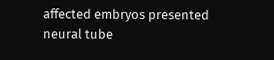affected embryos presented neural tube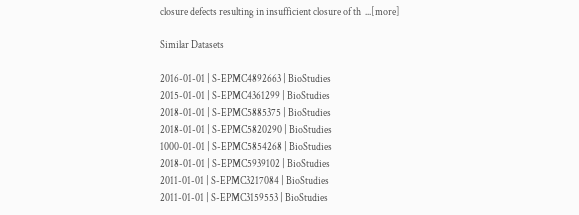closure defects resulting in insufficient closure of th  ...[more]

Similar Datasets

2016-01-01 | S-EPMC4892663 | BioStudies
2015-01-01 | S-EPMC4361299 | BioStudies
2018-01-01 | S-EPMC5885375 | BioStudies
2018-01-01 | S-EPMC5820290 | BioStudies
1000-01-01 | S-EPMC5854268 | BioStudies
2018-01-01 | S-EPMC5939102 | BioStudies
2011-01-01 | S-EPMC3217084 | BioStudies
2011-01-01 | S-EPMC3159553 | BioStudies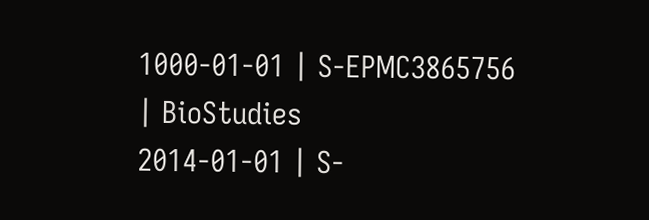1000-01-01 | S-EPMC3865756 | BioStudies
2014-01-01 | S-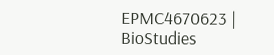EPMC4670623 | BioStudies